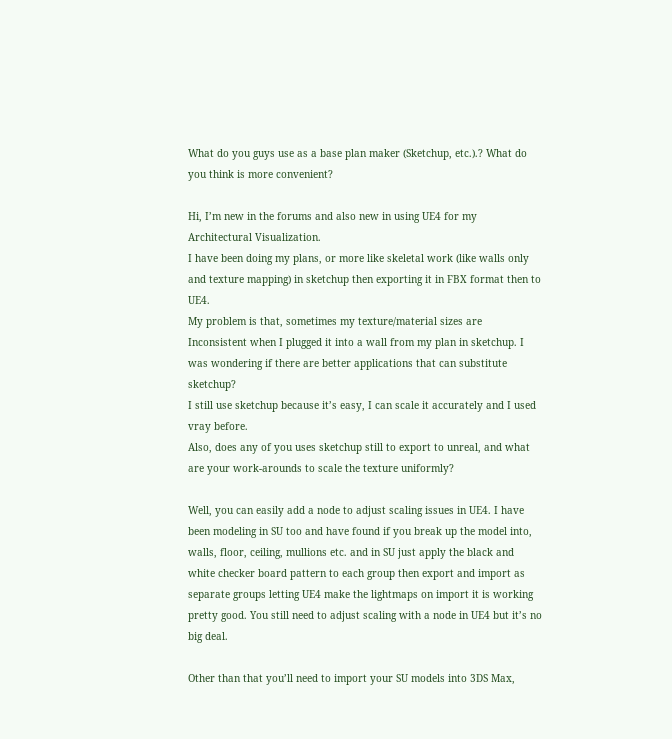What do you guys use as a base plan maker (Sketchup, etc.).? What do you think is more convenient?

Hi, I’m new in the forums and also new in using UE4 for my Architectural Visualization.
I have been doing my plans, or more like skeletal work (like walls only and texture mapping) in sketchup then exporting it in FBX format then to UE4.
My problem is that, sometimes my texture/material sizes are Inconsistent when I plugged it into a wall from my plan in sketchup. I was wondering if there are better applications that can substitute sketchup?
I still use sketchup because it’s easy, I can scale it accurately and I used vray before.
Also, does any of you uses sketchup still to export to unreal, and what are your work-arounds to scale the texture uniformly?

Well, you can easily add a node to adjust scaling issues in UE4. I have been modeling in SU too and have found if you break up the model into, walls, floor, ceiling, mullions etc. and in SU just apply the black and white checker board pattern to each group then export and import as separate groups letting UE4 make the lightmaps on import it is working pretty good. You still need to adjust scaling with a node in UE4 but it’s no big deal.

Other than that you’ll need to import your SU models into 3DS Max,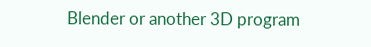Blender or another 3D program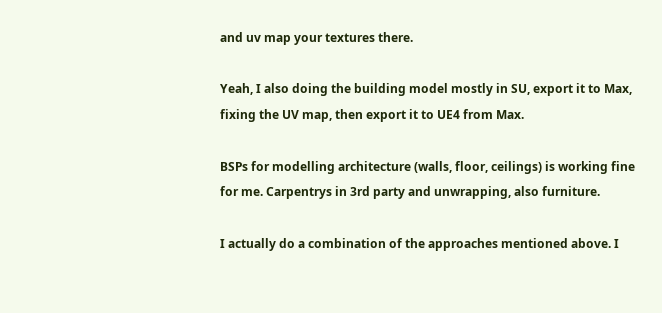and uv map your textures there.

Yeah, I also doing the building model mostly in SU, export it to Max, fixing the UV map, then export it to UE4 from Max.

BSPs for modelling architecture (walls, floor, ceilings) is working fine for me. Carpentrys in 3rd party and unwrapping, also furniture.

I actually do a combination of the approaches mentioned above. I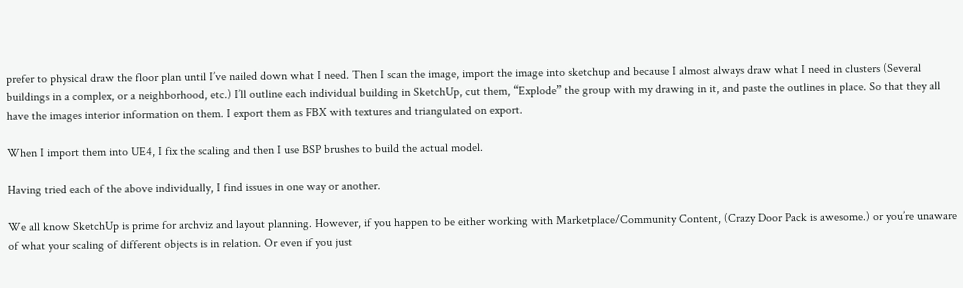prefer to physical draw the floor plan until I’ve nailed down what I need. Then I scan the image, import the image into sketchup and because I almost always draw what I need in clusters (Several buildings in a complex, or a neighborhood, etc.) I’ll outline each individual building in SketchUp, cut them, “Explode” the group with my drawing in it, and paste the outlines in place. So that they all have the images interior information on them. I export them as FBX with textures and triangulated on export.

When I import them into UE4, I fix the scaling and then I use BSP brushes to build the actual model.

Having tried each of the above individually, I find issues in one way or another.

We all know SketchUp is prime for archviz and layout planning. However, if you happen to be either working with Marketplace/Community Content, (Crazy Door Pack is awesome.) or you’re unaware of what your scaling of different objects is in relation. Or even if you just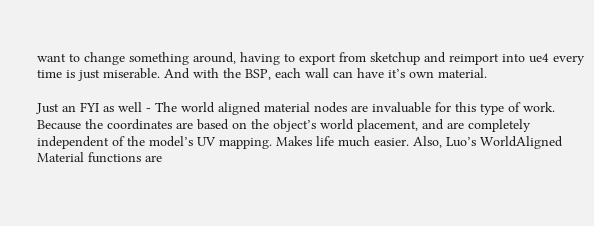want to change something around, having to export from sketchup and reimport into ue4 every time is just miserable. And with the BSP, each wall can have it’s own material.

Just an FYI as well - The world aligned material nodes are invaluable for this type of work. Because the coordinates are based on the object’s world placement, and are completely independent of the model’s UV mapping. Makes life much easier. Also, Luo’s WorldAligned Material functions are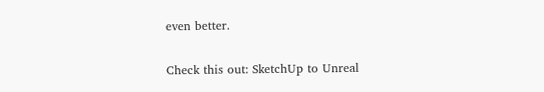even better.

Check this out: SketchUp to Unreal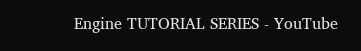Engine TUTORIAL SERIES - YouTube